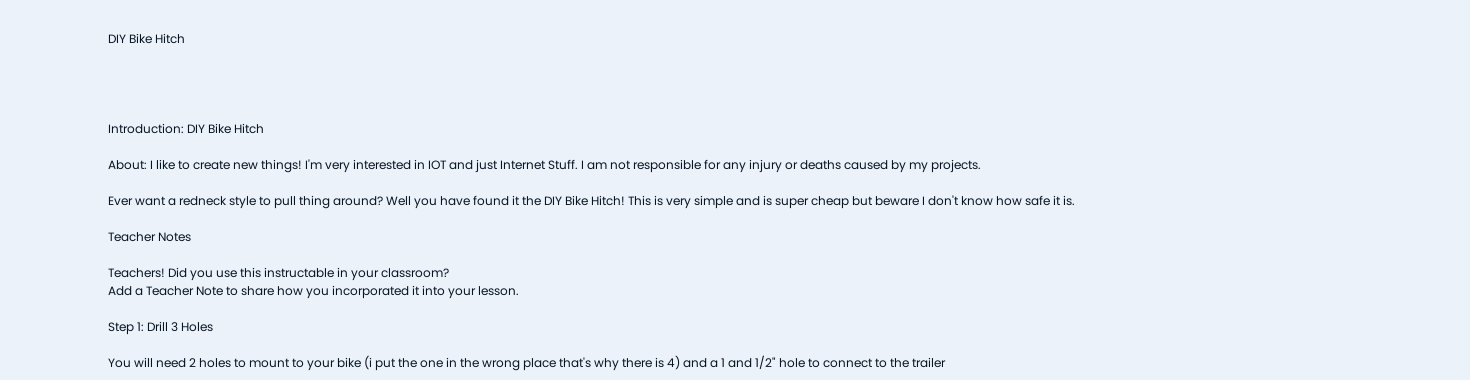DIY Bike Hitch




Introduction: DIY Bike Hitch

About: I like to create new things! I'm very interested in IOT and just Internet Stuff. I am not responsible for any injury or deaths caused by my projects.

Ever want a redneck style to pull thing around? Well you have found it the DIY Bike Hitch! This is very simple and is super cheap but beware I don't know how safe it is.

Teacher Notes

Teachers! Did you use this instructable in your classroom?
Add a Teacher Note to share how you incorporated it into your lesson.

Step 1: Drill 3 Holes

You will need 2 holes to mount to your bike (i put the one in the wrong place that's why there is 4) and a 1 and 1/2" hole to connect to the trailer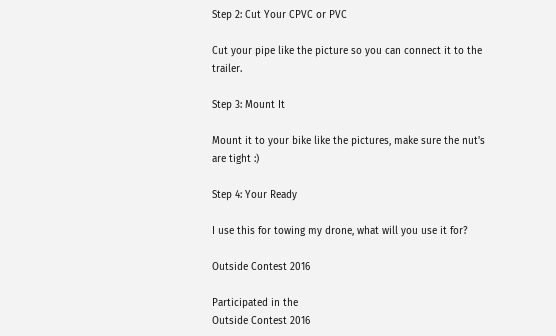Step 2: Cut Your CPVC or PVC

Cut your pipe like the picture so you can connect it to the trailer.

Step 3: Mount It

Mount it to your bike like the pictures, make sure the nut's are tight :)

Step 4: Your Ready

I use this for towing my drone, what will you use it for?

Outside Contest 2016

Participated in the
Outside Contest 2016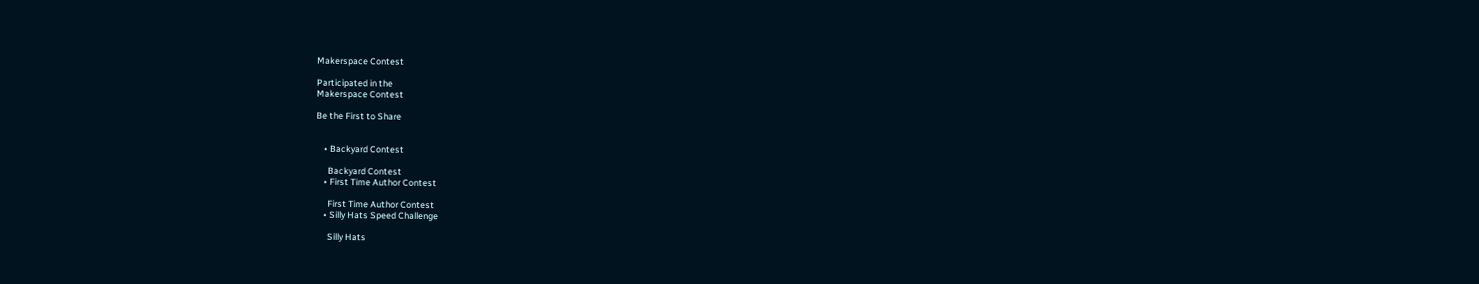Makerspace Contest

Participated in the
Makerspace Contest

Be the First to Share


    • Backyard Contest

      Backyard Contest
    • First Time Author Contest

      First Time Author Contest
    • Silly Hats Speed Challenge

      Silly Hats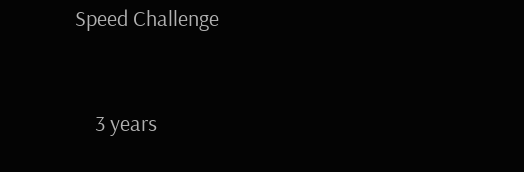Speed Challenge



    3 years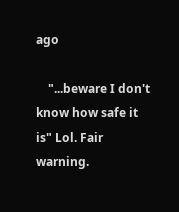ago

    "...beware I don't know how safe it is" Lol. Fair warning.